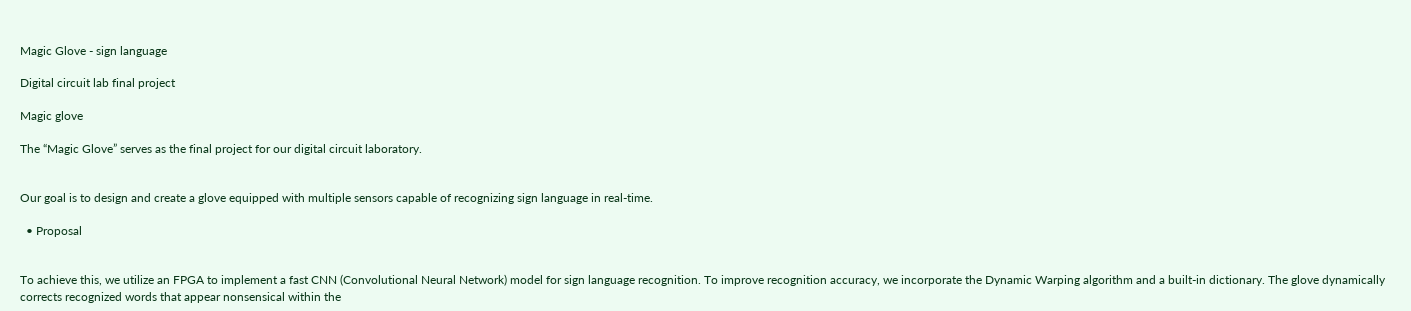Magic Glove - sign language

Digital circuit lab final project

Magic glove

The “Magic Glove” serves as the final project for our digital circuit laboratory.


Our goal is to design and create a glove equipped with multiple sensors capable of recognizing sign language in real-time.

  • Proposal


To achieve this, we utilize an FPGA to implement a fast CNN (Convolutional Neural Network) model for sign language recognition. To improve recognition accuracy, we incorporate the Dynamic Warping algorithm and a built-in dictionary. The glove dynamically corrects recognized words that appear nonsensical within the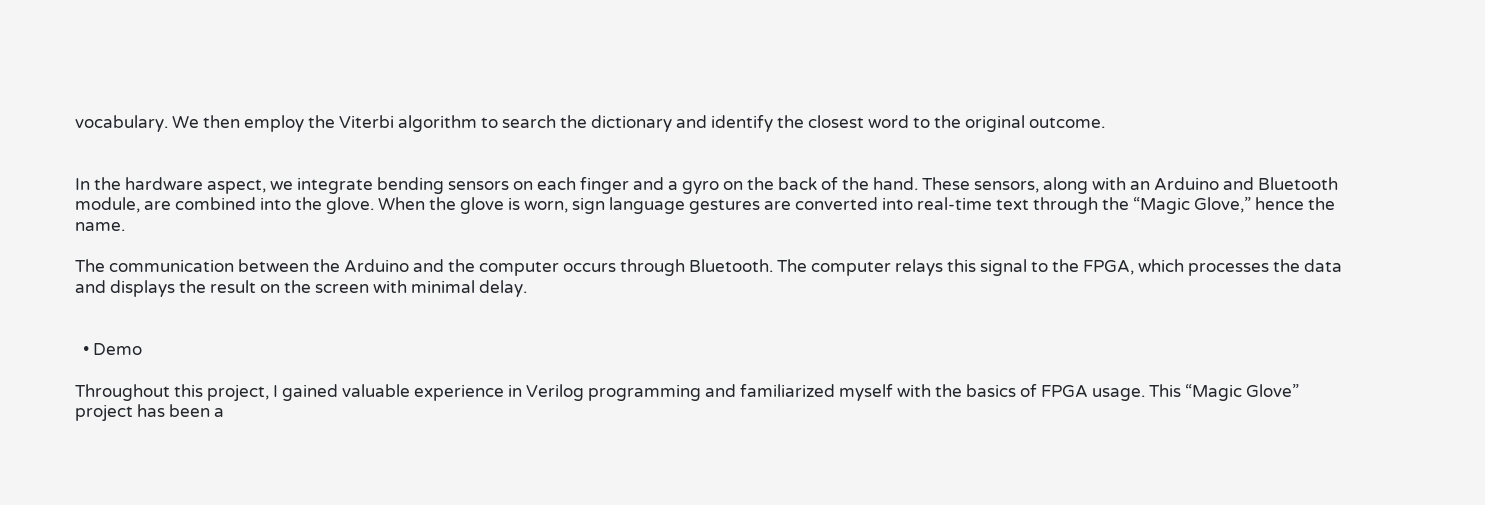vocabulary. We then employ the Viterbi algorithm to search the dictionary and identify the closest word to the original outcome.


In the hardware aspect, we integrate bending sensors on each finger and a gyro on the back of the hand. These sensors, along with an Arduino and Bluetooth module, are combined into the glove. When the glove is worn, sign language gestures are converted into real-time text through the “Magic Glove,” hence the name.

The communication between the Arduino and the computer occurs through Bluetooth. The computer relays this signal to the FPGA, which processes the data and displays the result on the screen with minimal delay.


  • Demo

Throughout this project, I gained valuable experience in Verilog programming and familiarized myself with the basics of FPGA usage. This “Magic Glove” project has been a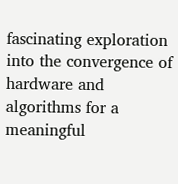fascinating exploration into the convergence of hardware and algorithms for a meaningful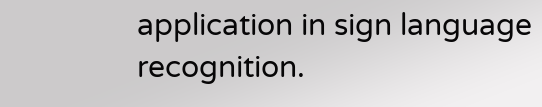application in sign language recognition.